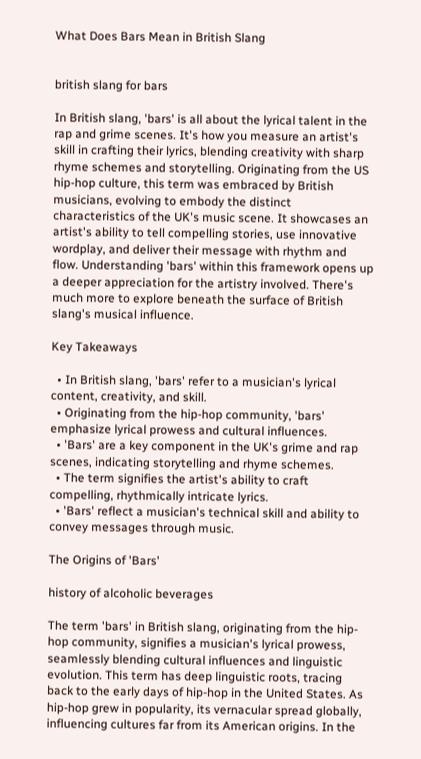What Does Bars Mean in British Slang


british slang for bars

In British slang, 'bars' is all about the lyrical talent in the rap and grime scenes. It's how you measure an artist's skill in crafting their lyrics, blending creativity with sharp rhyme schemes and storytelling. Originating from the US hip-hop culture, this term was embraced by British musicians, evolving to embody the distinct characteristics of the UK's music scene. It showcases an artist's ability to tell compelling stories, use innovative wordplay, and deliver their message with rhythm and flow. Understanding 'bars' within this framework opens up a deeper appreciation for the artistry involved. There's much more to explore beneath the surface of British slang's musical influence.

Key Takeaways

  • In British slang, 'bars' refer to a musician's lyrical content, creativity, and skill.
  • Originating from the hip-hop community, 'bars' emphasize lyrical prowess and cultural influences.
  • 'Bars' are a key component in the UK's grime and rap scenes, indicating storytelling and rhyme schemes.
  • The term signifies the artist's ability to craft compelling, rhythmically intricate lyrics.
  • 'Bars' reflect a musician's technical skill and ability to convey messages through music.

The Origins of 'Bars'

history of alcoholic beverages

The term 'bars' in British slang, originating from the hip-hop community, signifies a musician's lyrical prowess, seamlessly blending cultural influences and linguistic evolution. This term has deep linguistic roots, tracing back to the early days of hip-hop in the United States. As hip-hop grew in popularity, its vernacular spread globally, influencing cultures far from its American origins. In the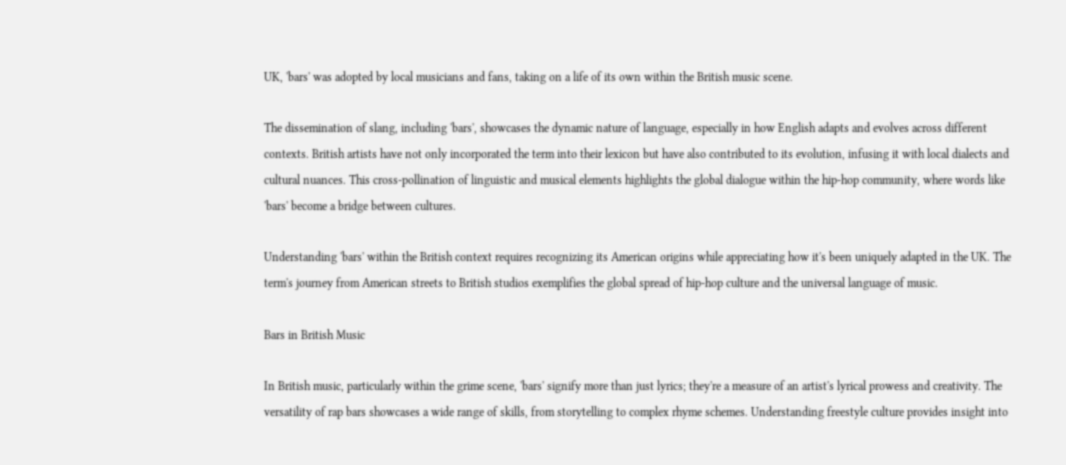UK, 'bars' was adopted by local musicians and fans, taking on a life of its own within the British music scene.

The dissemination of slang, including 'bars', showcases the dynamic nature of language, especially in how English adapts and evolves across different contexts. British artists have not only incorporated the term into their lexicon but have also contributed to its evolution, infusing it with local dialects and cultural nuances. This cross-pollination of linguistic and musical elements highlights the global dialogue within the hip-hop community, where words like 'bars' become a bridge between cultures.

Understanding 'bars' within the British context requires recognizing its American origins while appreciating how it's been uniquely adapted in the UK. The term's journey from American streets to British studios exemplifies the global spread of hip-hop culture and the universal language of music.

Bars in British Music

In British music, particularly within the grime scene, 'bars' signify more than just lyrics; they're a measure of an artist's lyrical prowess and creativity. The versatility of rap bars showcases a wide range of skills, from storytelling to complex rhyme schemes. Understanding freestyle culture provides insight into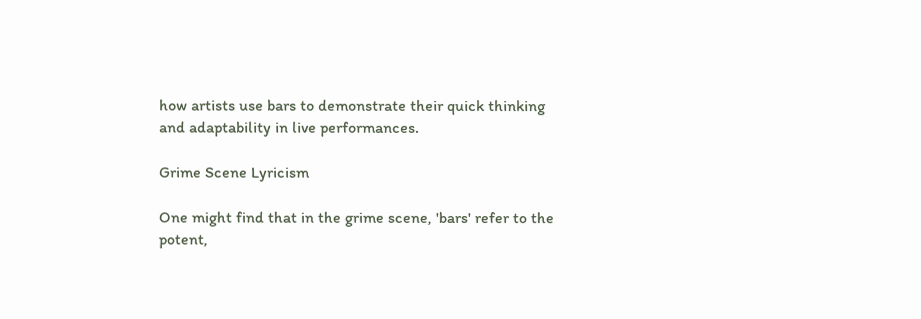how artists use bars to demonstrate their quick thinking and adaptability in live performances.

Grime Scene Lyricism

One might find that in the grime scene, 'bars' refer to the potent,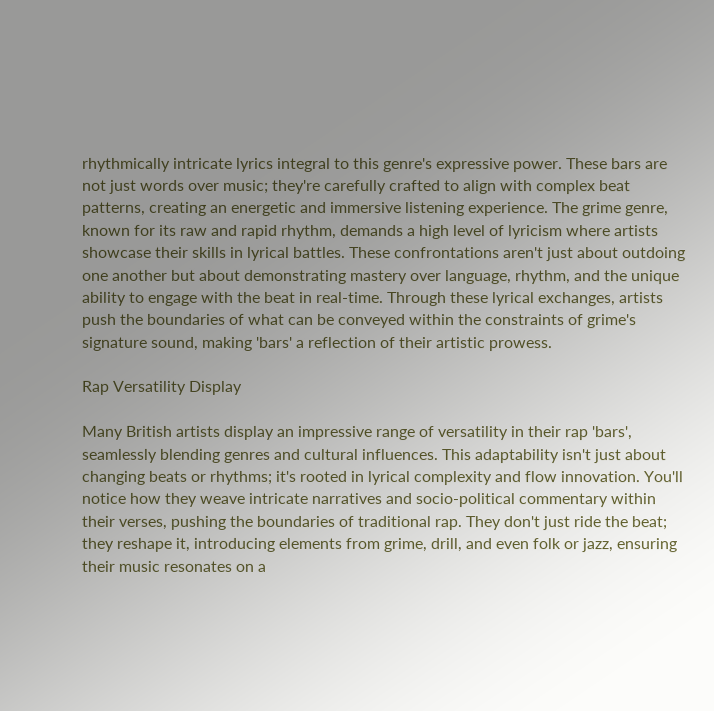rhythmically intricate lyrics integral to this genre's expressive power. These bars are not just words over music; they're carefully crafted to align with complex beat patterns, creating an energetic and immersive listening experience. The grime genre, known for its raw and rapid rhythm, demands a high level of lyricism where artists showcase their skills in lyrical battles. These confrontations aren't just about outdoing one another but about demonstrating mastery over language, rhythm, and the unique ability to engage with the beat in real-time. Through these lyrical exchanges, artists push the boundaries of what can be conveyed within the constraints of grime's signature sound, making 'bars' a reflection of their artistic prowess.

Rap Versatility Display

Many British artists display an impressive range of versatility in their rap 'bars', seamlessly blending genres and cultural influences. This adaptability isn't just about changing beats or rhythms; it's rooted in lyrical complexity and flow innovation. You'll notice how they weave intricate narratives and socio-political commentary within their verses, pushing the boundaries of traditional rap. They don't just ride the beat; they reshape it, introducing elements from grime, drill, and even folk or jazz, ensuring their music resonates on a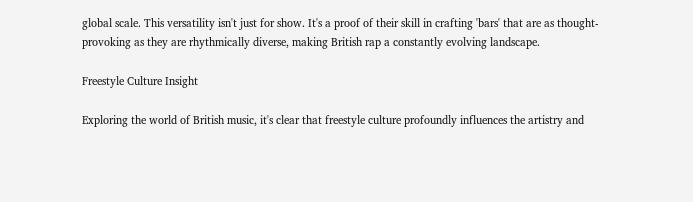global scale. This versatility isn't just for show. It's a proof of their skill in crafting 'bars' that are as thought-provoking as they are rhythmically diverse, making British rap a constantly evolving landscape.

Freestyle Culture Insight

Exploring the world of British music, it's clear that freestyle culture profoundly influences the artistry and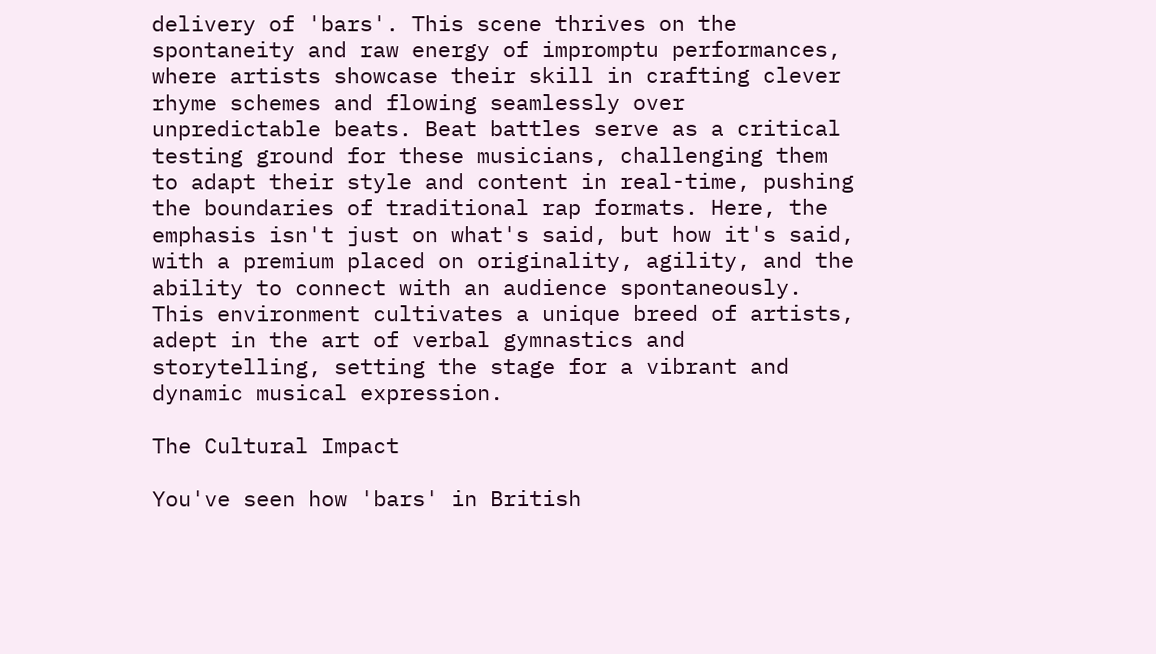delivery of 'bars'. This scene thrives on the spontaneity and raw energy of impromptu performances, where artists showcase their skill in crafting clever rhyme schemes and flowing seamlessly over unpredictable beats. Beat battles serve as a critical testing ground for these musicians, challenging them to adapt their style and content in real-time, pushing the boundaries of traditional rap formats. Here, the emphasis isn't just on what's said, but how it's said, with a premium placed on originality, agility, and the ability to connect with an audience spontaneously. This environment cultivates a unique breed of artists, adept in the art of verbal gymnastics and storytelling, setting the stage for a vibrant and dynamic musical expression.

The Cultural Impact

You've seen how 'bars' in British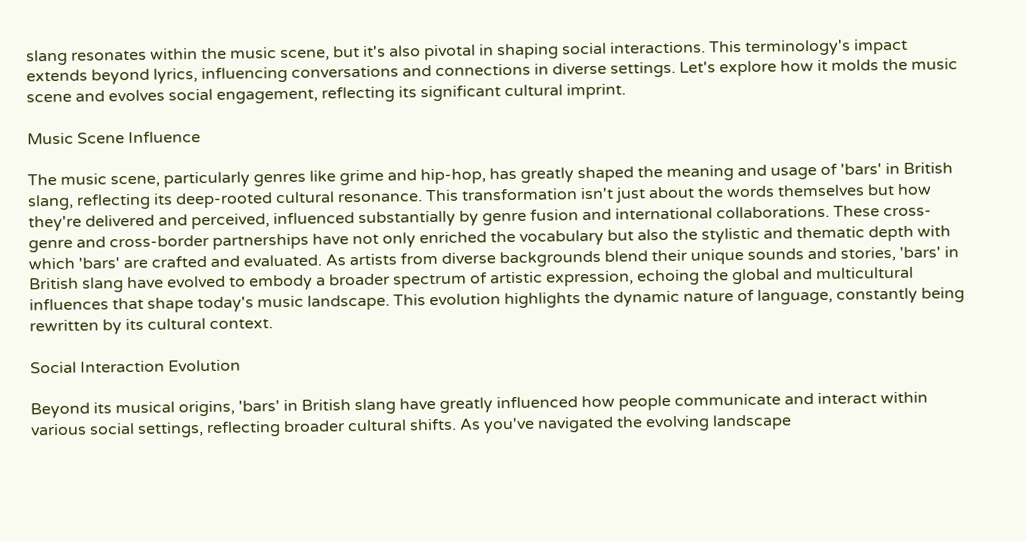slang resonates within the music scene, but it's also pivotal in shaping social interactions. This terminology's impact extends beyond lyrics, influencing conversations and connections in diverse settings. Let's explore how it molds the music scene and evolves social engagement, reflecting its significant cultural imprint.

Music Scene Influence

The music scene, particularly genres like grime and hip-hop, has greatly shaped the meaning and usage of 'bars' in British slang, reflecting its deep-rooted cultural resonance. This transformation isn't just about the words themselves but how they're delivered and perceived, influenced substantially by genre fusion and international collaborations. These cross-genre and cross-border partnerships have not only enriched the vocabulary but also the stylistic and thematic depth with which 'bars' are crafted and evaluated. As artists from diverse backgrounds blend their unique sounds and stories, 'bars' in British slang have evolved to embody a broader spectrum of artistic expression, echoing the global and multicultural influences that shape today's music landscape. This evolution highlights the dynamic nature of language, constantly being rewritten by its cultural context.

Social Interaction Evolution

Beyond its musical origins, 'bars' in British slang have greatly influenced how people communicate and interact within various social settings, reflecting broader cultural shifts. As you've navigated the evolving landscape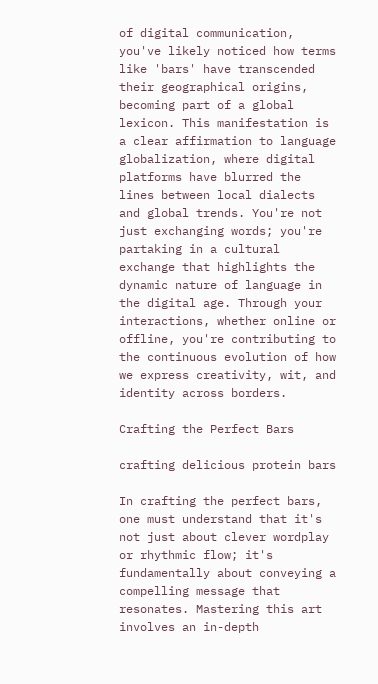of digital communication, you've likely noticed how terms like 'bars' have transcended their geographical origins, becoming part of a global lexicon. This manifestation is a clear affirmation to language globalization, where digital platforms have blurred the lines between local dialects and global trends. You're not just exchanging words; you're partaking in a cultural exchange that highlights the dynamic nature of language in the digital age. Through your interactions, whether online or offline, you're contributing to the continuous evolution of how we express creativity, wit, and identity across borders.

Crafting the Perfect Bars

crafting delicious protein bars

In crafting the perfect bars, one must understand that it's not just about clever wordplay or rhythmic flow; it's fundamentally about conveying a compelling message that resonates. Mastering this art involves an in-depth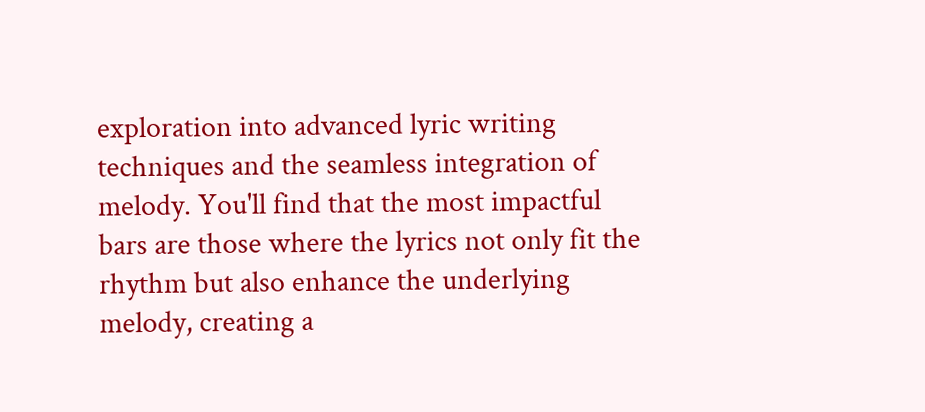exploration into advanced lyric writing techniques and the seamless integration of melody. You'll find that the most impactful bars are those where the lyrics not only fit the rhythm but also enhance the underlying melody, creating a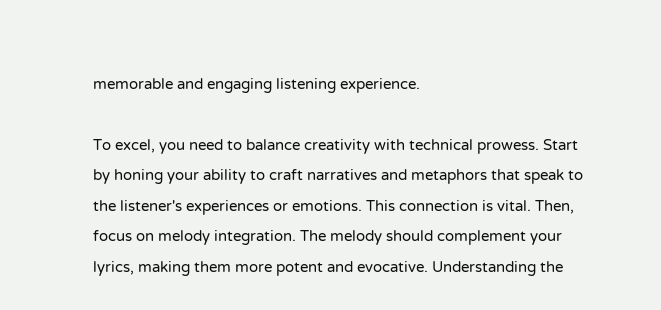memorable and engaging listening experience.

To excel, you need to balance creativity with technical prowess. Start by honing your ability to craft narratives and metaphors that speak to the listener's experiences or emotions. This connection is vital. Then, focus on melody integration. The melody should complement your lyrics, making them more potent and evocative. Understanding the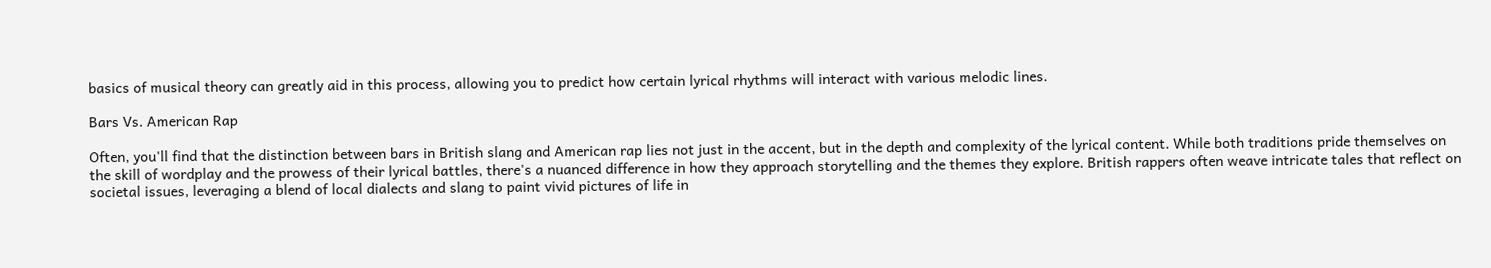basics of musical theory can greatly aid in this process, allowing you to predict how certain lyrical rhythms will interact with various melodic lines.

Bars Vs. American Rap

Often, you'll find that the distinction between bars in British slang and American rap lies not just in the accent, but in the depth and complexity of the lyrical content. While both traditions pride themselves on the skill of wordplay and the prowess of their lyrical battles, there's a nuanced difference in how they approach storytelling and the themes they explore. British rappers often weave intricate tales that reflect on societal issues, leveraging a blend of local dialects and slang to paint vivid pictures of life in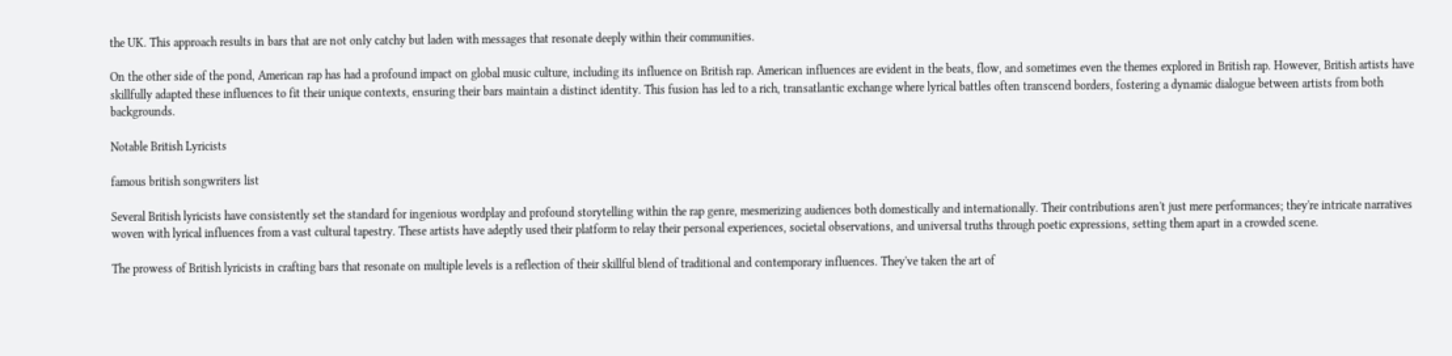the UK. This approach results in bars that are not only catchy but laden with messages that resonate deeply within their communities.

On the other side of the pond, American rap has had a profound impact on global music culture, including its influence on British rap. American influences are evident in the beats, flow, and sometimes even the themes explored in British rap. However, British artists have skillfully adapted these influences to fit their unique contexts, ensuring their bars maintain a distinct identity. This fusion has led to a rich, transatlantic exchange where lyrical battles often transcend borders, fostering a dynamic dialogue between artists from both backgrounds.

Notable British Lyricists

famous british songwriters list

Several British lyricists have consistently set the standard for ingenious wordplay and profound storytelling within the rap genre, mesmerizing audiences both domestically and internationally. Their contributions aren't just mere performances; they're intricate narratives woven with lyrical influences from a vast cultural tapestry. These artists have adeptly used their platform to relay their personal experiences, societal observations, and universal truths through poetic expressions, setting them apart in a crowded scene.

The prowess of British lyricists in crafting bars that resonate on multiple levels is a reflection of their skillful blend of traditional and contemporary influences. They've taken the art of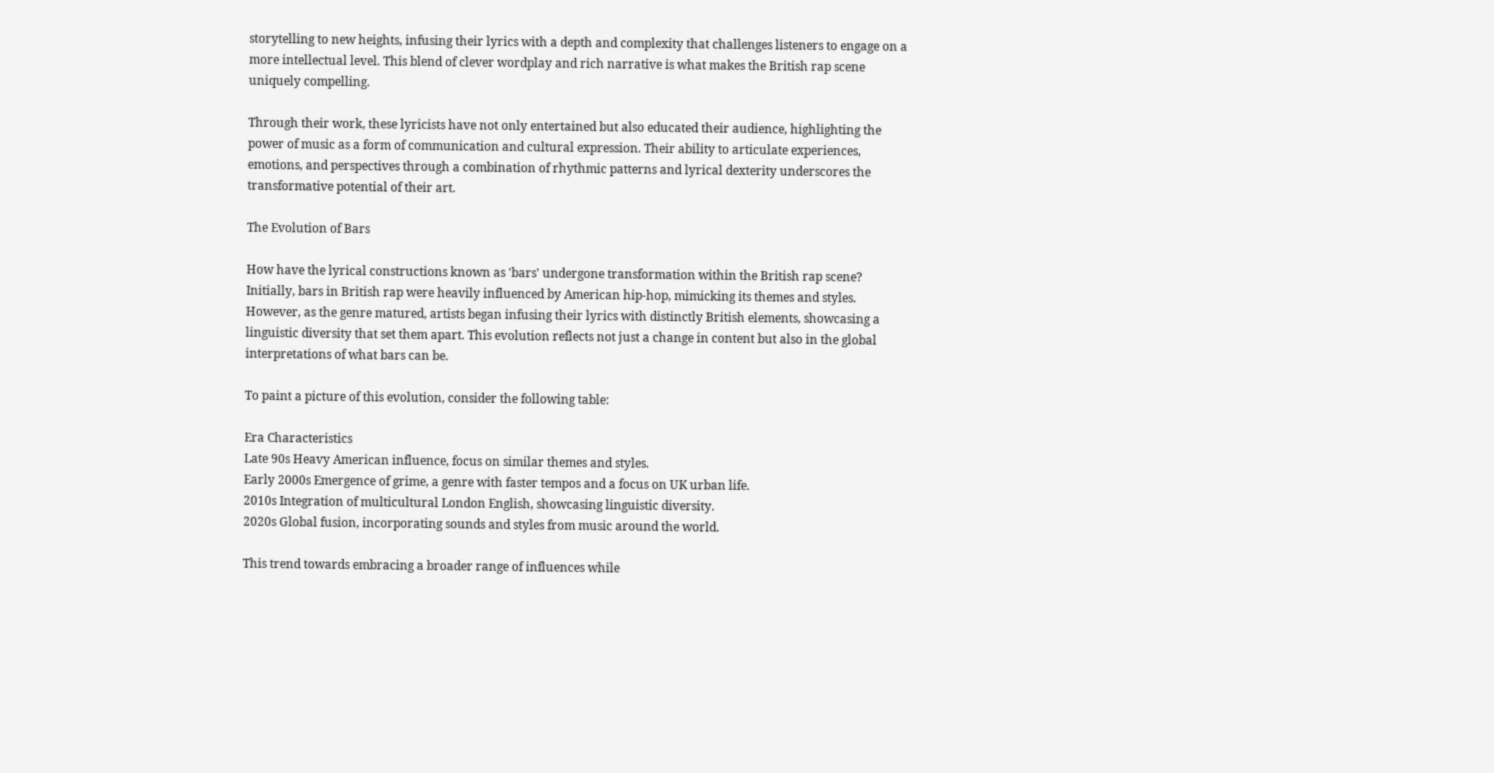storytelling to new heights, infusing their lyrics with a depth and complexity that challenges listeners to engage on a more intellectual level. This blend of clever wordplay and rich narrative is what makes the British rap scene uniquely compelling.

Through their work, these lyricists have not only entertained but also educated their audience, highlighting the power of music as a form of communication and cultural expression. Their ability to articulate experiences, emotions, and perspectives through a combination of rhythmic patterns and lyrical dexterity underscores the transformative potential of their art.

The Evolution of Bars

How have the lyrical constructions known as 'bars' undergone transformation within the British rap scene? Initially, bars in British rap were heavily influenced by American hip-hop, mimicking its themes and styles. However, as the genre matured, artists began infusing their lyrics with distinctly British elements, showcasing a linguistic diversity that set them apart. This evolution reflects not just a change in content but also in the global interpretations of what bars can be.

To paint a picture of this evolution, consider the following table:

Era Characteristics
Late 90s Heavy American influence, focus on similar themes and styles.
Early 2000s Emergence of grime, a genre with faster tempos and a focus on UK urban life.
2010s Integration of multicultural London English, showcasing linguistic diversity.
2020s Global fusion, incorporating sounds and styles from music around the world.

This trend towards embracing a broader range of influences while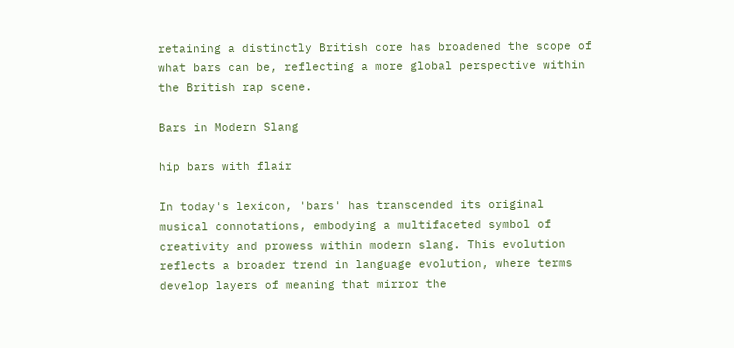retaining a distinctly British core has broadened the scope of what bars can be, reflecting a more global perspective within the British rap scene.

Bars in Modern Slang

hip bars with flair

In today's lexicon, 'bars' has transcended its original musical connotations, embodying a multifaceted symbol of creativity and prowess within modern slang. This evolution reflects a broader trend in language evolution, where terms develop layers of meaning that mirror the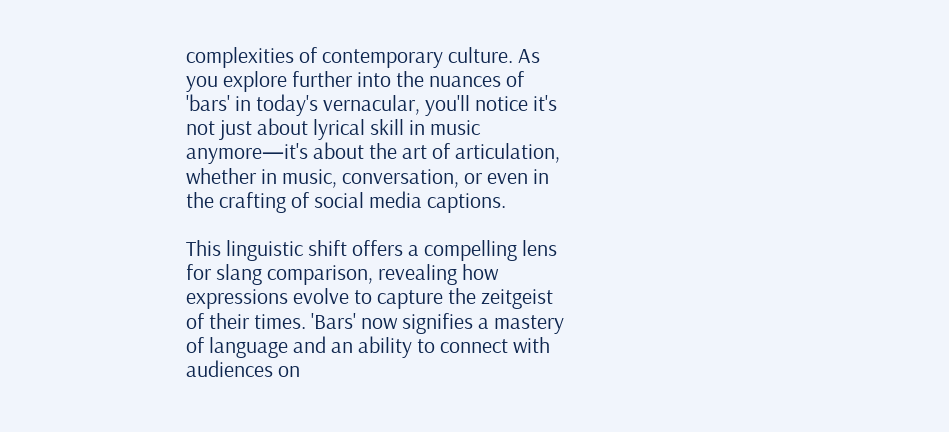complexities of contemporary culture. As you explore further into the nuances of 'bars' in today's vernacular, you'll notice it's not just about lyrical skill in music anymore—it's about the art of articulation, whether in music, conversation, or even in the crafting of social media captions.

This linguistic shift offers a compelling lens for slang comparison, revealing how expressions evolve to capture the zeitgeist of their times. 'Bars' now signifies a mastery of language and an ability to connect with audiences on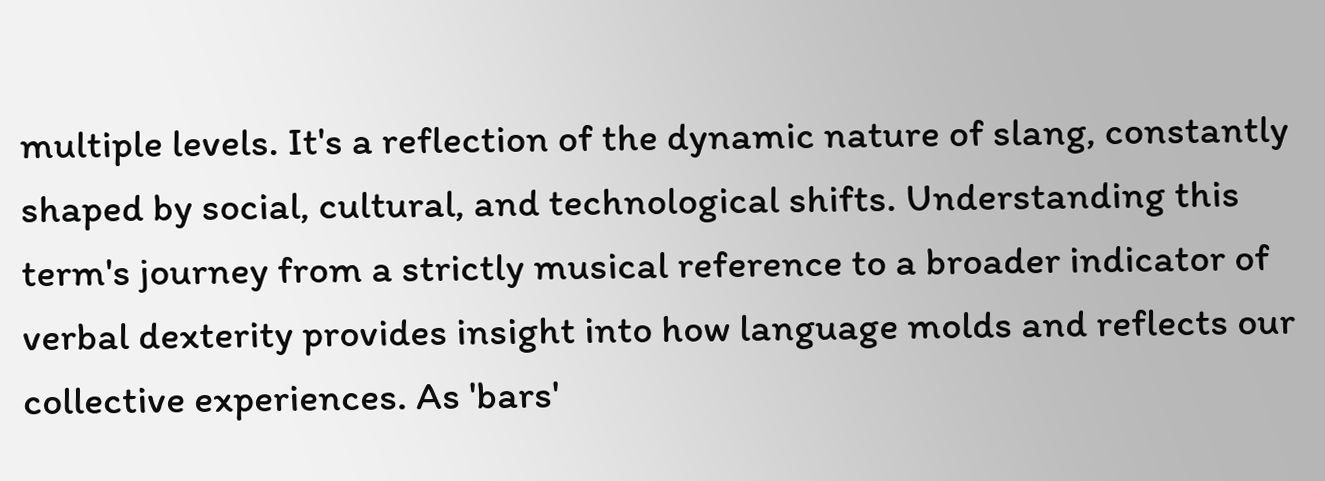multiple levels. It's a reflection of the dynamic nature of slang, constantly shaped by social, cultural, and technological shifts. Understanding this term's journey from a strictly musical reference to a broader indicator of verbal dexterity provides insight into how language molds and reflects our collective experiences. As 'bars'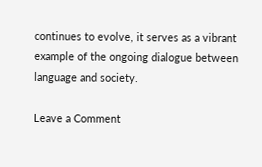continues to evolve, it serves as a vibrant example of the ongoing dialogue between language and society.

Leave a Comment